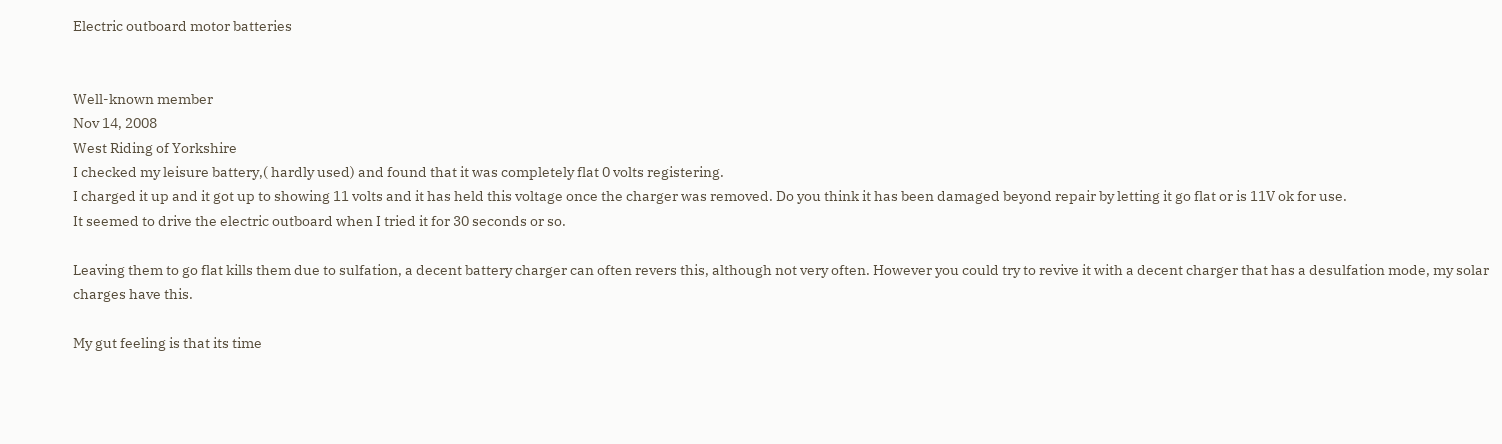Electric outboard motor batteries


Well-known member
Nov 14, 2008
West Riding of Yorkshire
I checked my leisure battery,( hardly used) and found that it was completely flat 0 volts registering.
I charged it up and it got up to showing 11 volts and it has held this voltage once the charger was removed. Do you think it has been damaged beyond repair by letting it go flat or is 11V ok for use.
It seemed to drive the electric outboard when I tried it for 30 seconds or so.

Leaving them to go flat kills them due to sulfation, a decent battery charger can often revers this, although not very often. However you could try to revive it with a decent charger that has a desulfation mode, my solar charges have this.

My gut feeling is that its time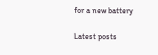for a new battery

Latest posts